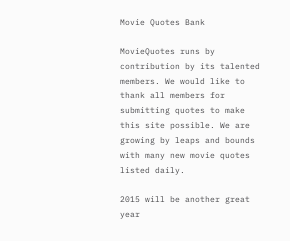Movie Quotes Bank

MovieQuotes runs by contribution by its talented members. We would like to thank all members for submitting quotes to make this site possible. We are growing by leaps and bounds with many new movie quotes listed daily.

2015 will be another great year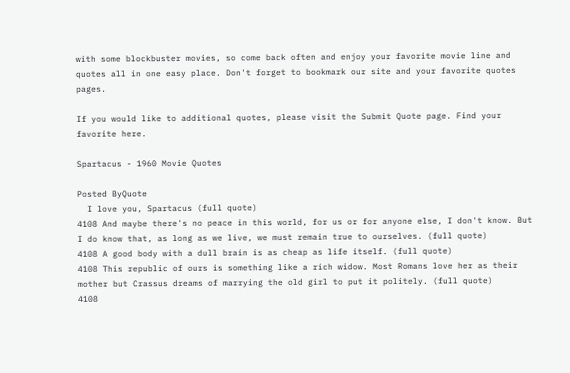with some blockbuster movies, so come back often and enjoy your favorite movie line and quotes all in one easy place. Don't forget to bookmark our site and your favorite quotes pages.

If you would like to additional quotes, please visit the Submit Quote page. Find your favorite here.

Spartacus - 1960 Movie Quotes

Posted ByQuote
  I love you, Spartacus (full quote)
4108 And maybe there's no peace in this world, for us or for anyone else, I don't know. But I do know that, as long as we live, we must remain true to ourselves. (full quote)
4108 A good body with a dull brain is as cheap as life itself. (full quote)
4108 This republic of ours is something like a rich widow. Most Romans love her as their mother but Crassus dreams of marrying the old girl to put it politely. (full quote)
4108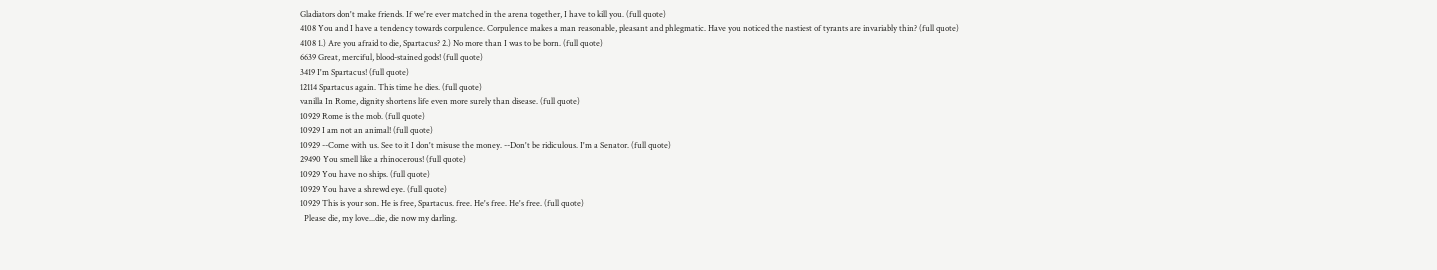Gladiators don't make friends. If we're ever matched in the arena together, I have to kill you. (full quote)
4108 You and I have a tendency towards corpulence. Corpulence makes a man reasonable, pleasant and phlegmatic. Have you noticed the nastiest of tyrants are invariably thin? (full quote)
4108 1.) Are you afraid to die, Spartacus? 2.) No more than I was to be born. (full quote)
6639 Great, merciful, blood-stained gods! (full quote)
3419 I'm Spartacus! (full quote)
12114 Spartacus again. This time he dies. (full quote)
vanilla In Rome, dignity shortens life even more surely than disease. (full quote)
10929 Rome is the mob. (full quote)
10929 I am not an animal! (full quote)
10929 --Come with us. See to it I don't misuse the money. --Don't be ridiculous. I'm a Senator. (full quote)
29490 You smell like a rhinocerous! (full quote)
10929 You have no ships. (full quote)
10929 You have a shrewd eye. (full quote)
10929 This is your son. He is free, Spartacus. free. He's free. He's free. (full quote)
  Please die, my love...die, die now my darling.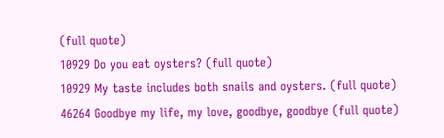(full quote)
10929 Do you eat oysters? (full quote)
10929 My taste includes both snails and oysters. (full quote)
46264 Goodbye my life, my love, goodbye, goodbye (full quote)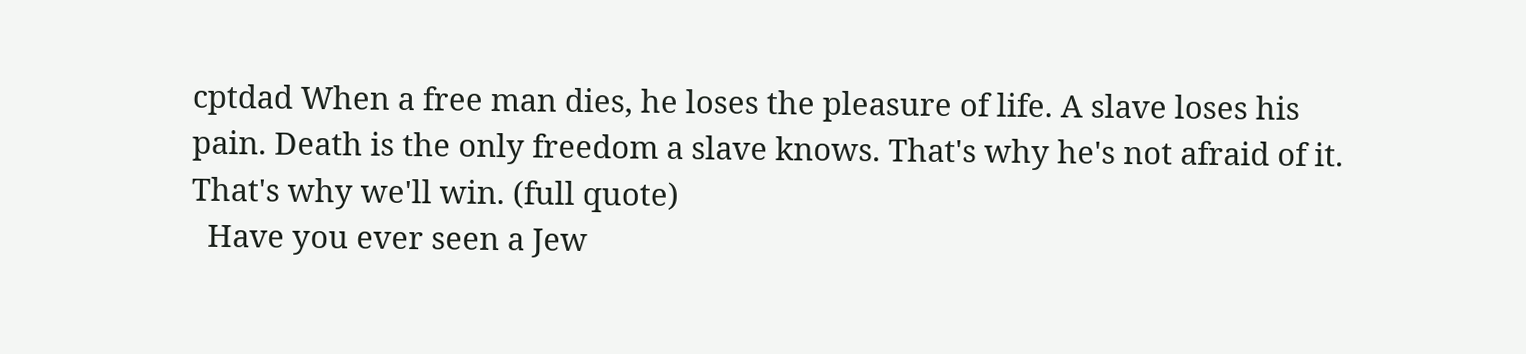cptdad When a free man dies, he loses the pleasure of life. A slave loses his pain. Death is the only freedom a slave knows. That's why he's not afraid of it. That's why we'll win. (full quote)
  Have you ever seen a Jew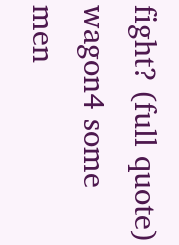fight? (full quote)
wagon4 some men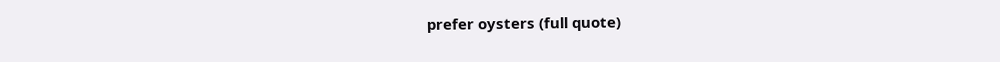prefer oysters (full quote)